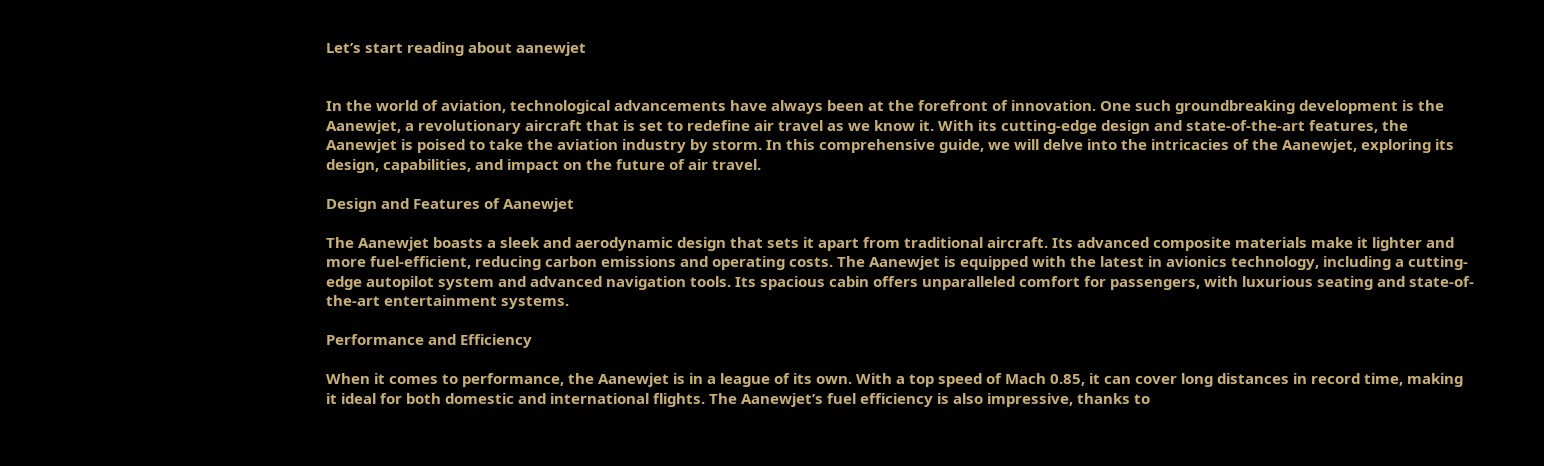Let’s start reading about aanewjet


In the world of aviation, technological advancements have always been at the forefront of innovation. One such groundbreaking development is the Aanewjet, a revolutionary aircraft that is set to redefine air travel as we know it. With its cutting-edge design and state-of-the-art features, the Aanewjet is poised to take the aviation industry by storm. In this comprehensive guide, we will delve into the intricacies of the Aanewjet, exploring its design, capabilities, and impact on the future of air travel.

Design and Features of Aanewjet

The Aanewjet boasts a sleek and aerodynamic design that sets it apart from traditional aircraft. Its advanced composite materials make it lighter and more fuel-efficient, reducing carbon emissions and operating costs. The Aanewjet is equipped with the latest in avionics technology, including a cutting-edge autopilot system and advanced navigation tools. Its spacious cabin offers unparalleled comfort for passengers, with luxurious seating and state-of-the-art entertainment systems.

Performance and Efficiency

When it comes to performance, the Aanewjet is in a league of its own. With a top speed of Mach 0.85, it can cover long distances in record time, making it ideal for both domestic and international flights. The Aanewjet’s fuel efficiency is also impressive, thanks to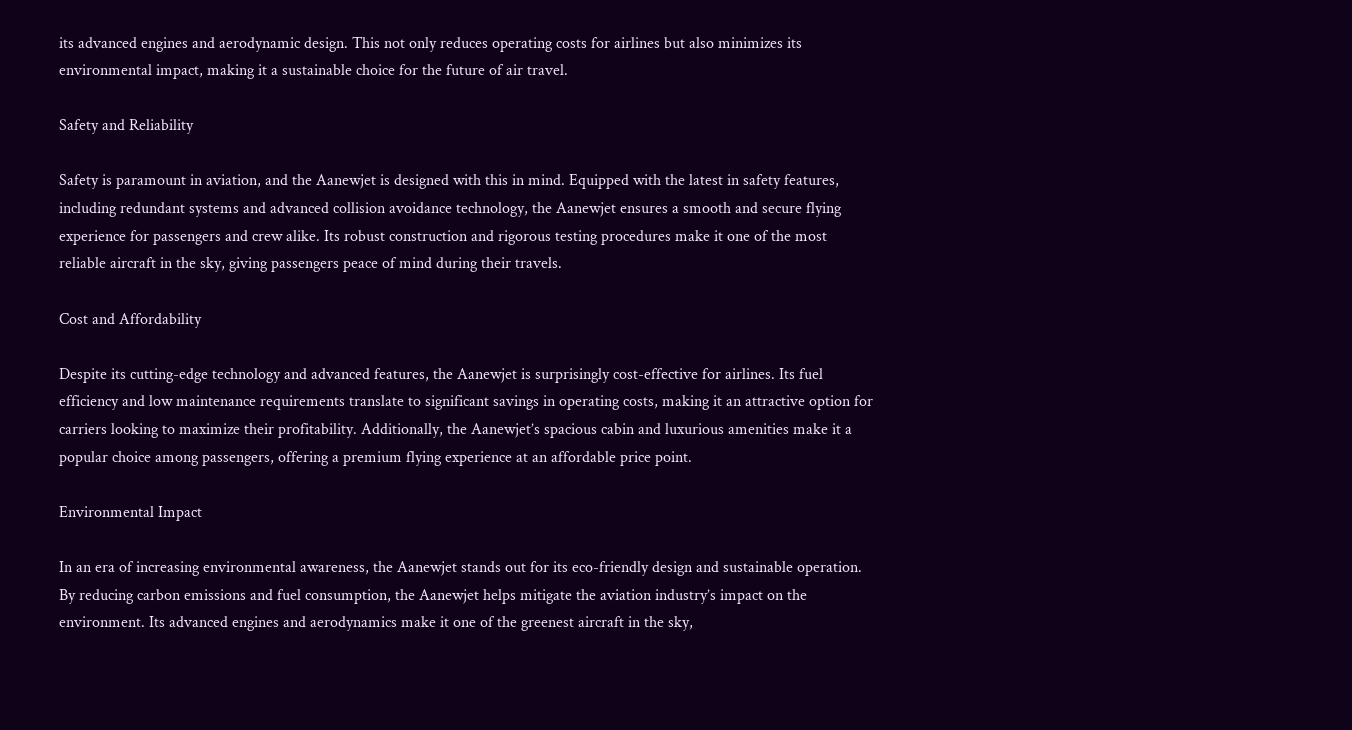its advanced engines and aerodynamic design. This not only reduces operating costs for airlines but also minimizes its environmental impact, making it a sustainable choice for the future of air travel.

Safety and Reliability

Safety is paramount in aviation, and the Aanewjet is designed with this in mind. Equipped with the latest in safety features, including redundant systems and advanced collision avoidance technology, the Aanewjet ensures a smooth and secure flying experience for passengers and crew alike. Its robust construction and rigorous testing procedures make it one of the most reliable aircraft in the sky, giving passengers peace of mind during their travels.

Cost and Affordability

Despite its cutting-edge technology and advanced features, the Aanewjet is surprisingly cost-effective for airlines. Its fuel efficiency and low maintenance requirements translate to significant savings in operating costs, making it an attractive option for carriers looking to maximize their profitability. Additionally, the Aanewjet’s spacious cabin and luxurious amenities make it a popular choice among passengers, offering a premium flying experience at an affordable price point.

Environmental Impact

In an era of increasing environmental awareness, the Aanewjet stands out for its eco-friendly design and sustainable operation. By reducing carbon emissions and fuel consumption, the Aanewjet helps mitigate the aviation industry’s impact on the environment. Its advanced engines and aerodynamics make it one of the greenest aircraft in the sky,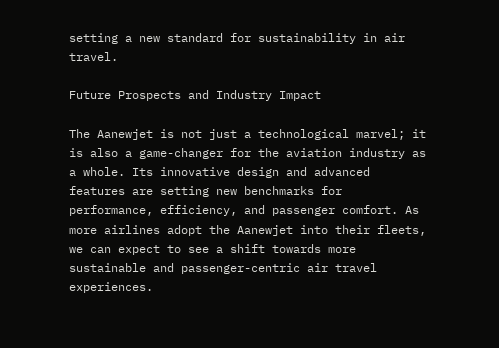setting a new standard for sustainability in air travel.

Future Prospects and Industry Impact

The Aanewjet is not just a technological marvel; it is also a game-changer for the aviation industry as a whole. Its innovative design and advanced features are setting new benchmarks for performance, efficiency, and passenger comfort. As more airlines adopt the Aanewjet into their fleets, we can expect to see a shift towards more sustainable and passenger-centric air travel experiences.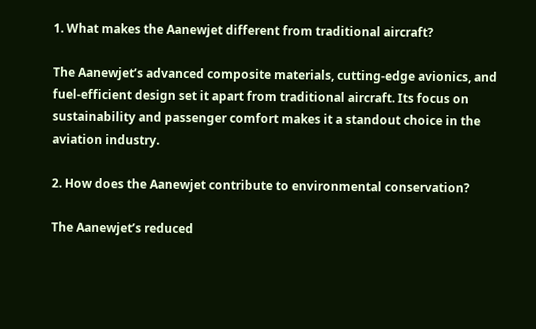1. What makes the Aanewjet different from traditional aircraft?

The Aanewjet’s advanced composite materials, cutting-edge avionics, and fuel-efficient design set it apart from traditional aircraft. Its focus on sustainability and passenger comfort makes it a standout choice in the aviation industry.

2. How does the Aanewjet contribute to environmental conservation?

The Aanewjet’s reduced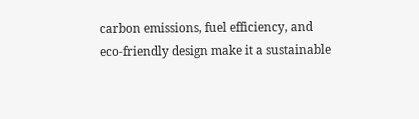carbon emissions, fuel efficiency, and eco-friendly design make it a sustainable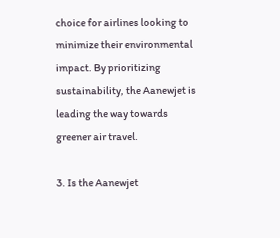choice for airlines looking to minimize their environmental impact. By prioritizing sustainability, the Aanewjet is leading the way towards greener air travel.

3. Is the Aanewjet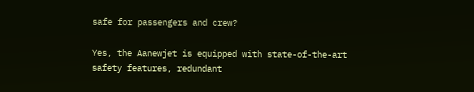safe for passengers and crew?

Yes, the Aanewjet is equipped with state-of-the-art safety features, redundant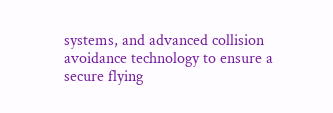systems, and advanced collision avoidance technology to ensure a secure flying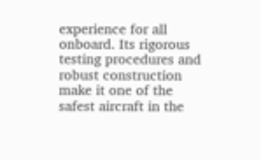experience for all onboard. Its rigorous testing procedures and robust construction make it one of the safest aircraft in the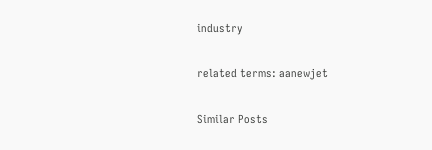industry

related terms: aanewjet

Similar Posts